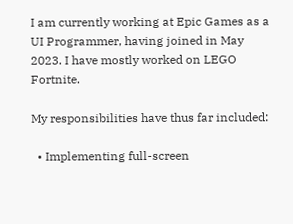I am currently working at Epic Games as a UI Programmer, having joined in May 2023. I have mostly worked on LEGO Fortnite.

My responsibilities have thus far included:

  • Implementing full-screen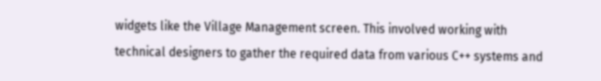widgets like the Village Management screen. This involved working with technical designers to gather the required data from various C++ systems and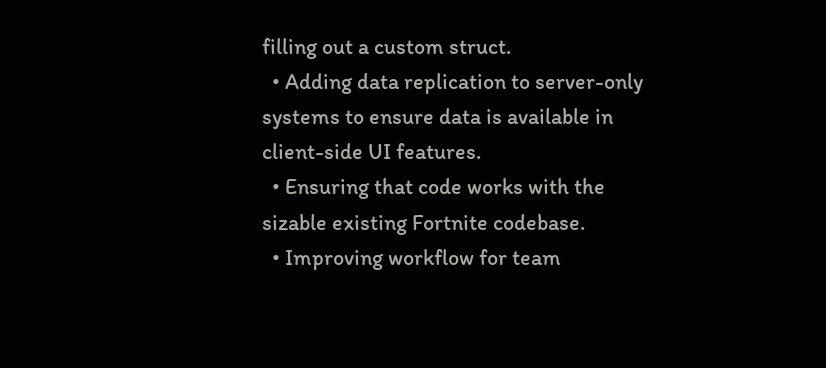filling out a custom struct.
  • Adding data replication to server-only systems to ensure data is available in client-side UI features.
  • Ensuring that code works with the sizable existing Fortnite codebase.
  • Improving workflow for team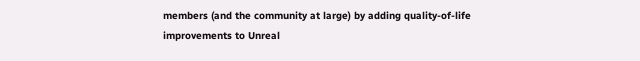members (and the community at large) by adding quality-of-life improvements to Unreal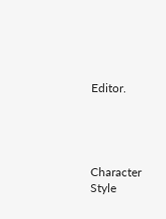Editor.




Character Style